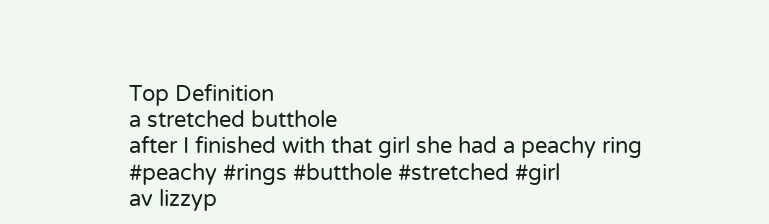Top Definition
a stretched butthole
after I finished with that girl she had a peachy ring
#peachy #rings #butthole #stretched #girl
av lizzyp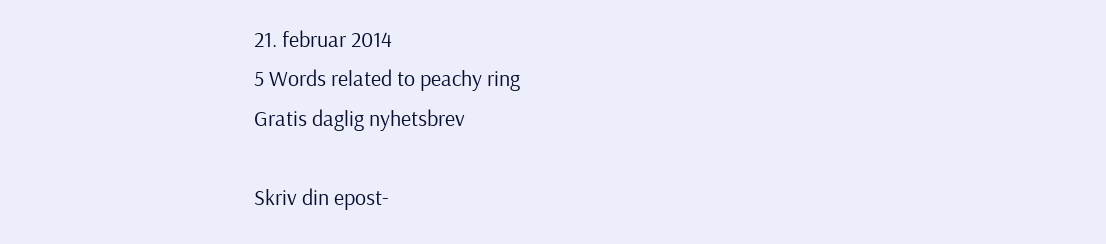21. februar 2014
5 Words related to peachy ring
Gratis daglig nyhetsbrev

Skriv din epost-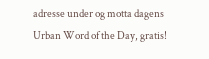adresse under og motta dagens Urban Word of the Day, gratis!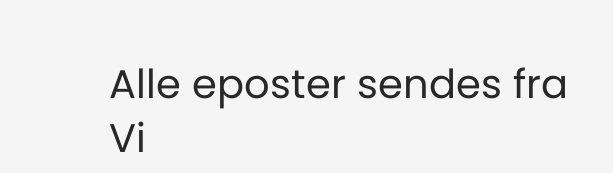Alle eposter sendes fra Vi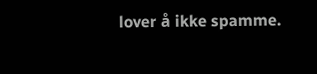lover å ikke spamme.